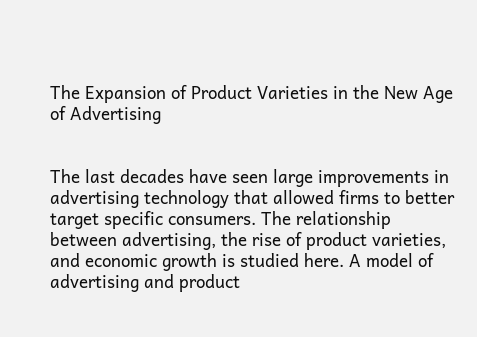The Expansion of Product Varieties in the New Age of Advertising


The last decades have seen large improvements in advertising technology that allowed firms to better target specific consumers. The relationship between advertising, the rise of product varieties, and economic growth is studied here. A model of advertising and product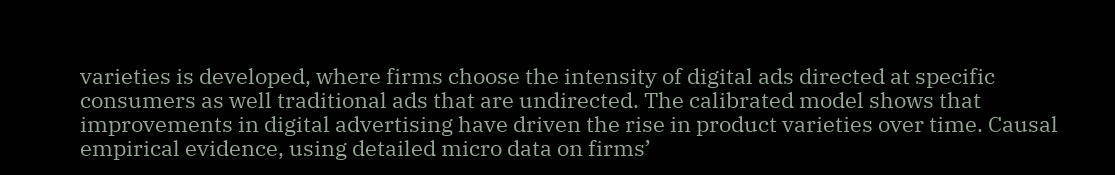varieties is developed, where firms choose the intensity of digital ads directed at specific consumers as well traditional ads that are undirected. The calibrated model shows that improvements in digital advertising have driven the rise in product varieties over time. Causal empirical evidence, using detailed micro data on firms’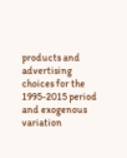products and advertising choices for the 1995-2015 period and exogenous variation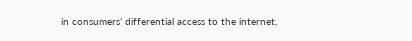in consumers’ differential access to the internet,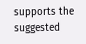supports the suggested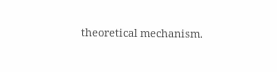theoretical mechanism.